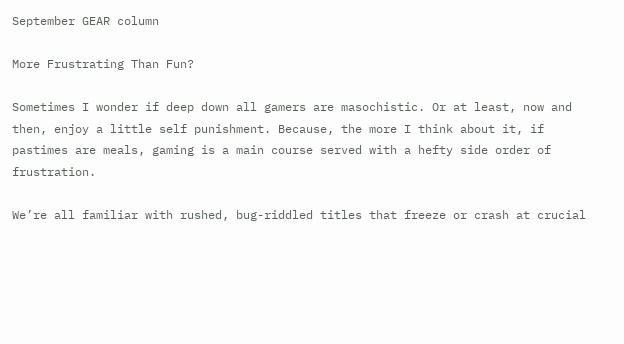September GEAR column

More Frustrating Than Fun?

Sometimes I wonder if deep down all gamers are masochistic. Or at least, now and then, enjoy a little self punishment. Because, the more I think about it, if pastimes are meals, gaming is a main course served with a hefty side order of frustration.

We’re all familiar with rushed, bug-riddled titles that freeze or crash at crucial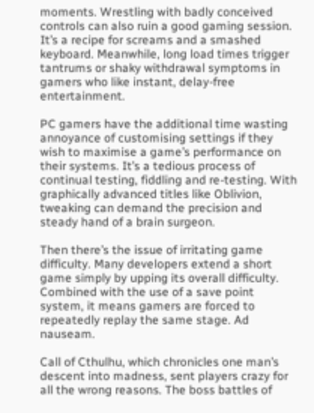moments. Wrestling with badly conceived controls can also ruin a good gaming session. It’s a recipe for screams and a smashed keyboard. Meanwhile, long load times trigger tantrums or shaky withdrawal symptoms in gamers who like instant, delay-free entertainment.

PC gamers have the additional time wasting annoyance of customising settings if they wish to maximise a game’s performance on their systems. It’s a tedious process of continual testing, fiddling and re-testing. With graphically advanced titles like Oblivion, tweaking can demand the precision and steady hand of a brain surgeon.

Then there’s the issue of irritating game difficulty. Many developers extend a short game simply by upping its overall difficulty. Combined with the use of a save point system, it means gamers are forced to repeatedly replay the same stage. Ad nauseam.

Call of Cthulhu, which chronicles one man’s descent into madness, sent players crazy for all the wrong reasons. The boss battles of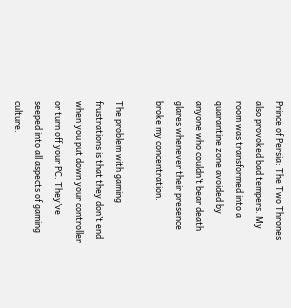Prince of Persia: The Two Thrones also provoked bad tempers. My room was transformed into a quarantine zone avoided by anyone who couldn’t bear death glares whenever their presence broke my concentration.

The problem with gaming frustrations is that they don’t end when you put down your controller or turn off your PC. They’ve seeped into all aspects of gaming culture.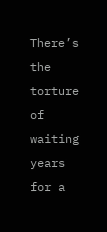There’s the torture of waiting years for a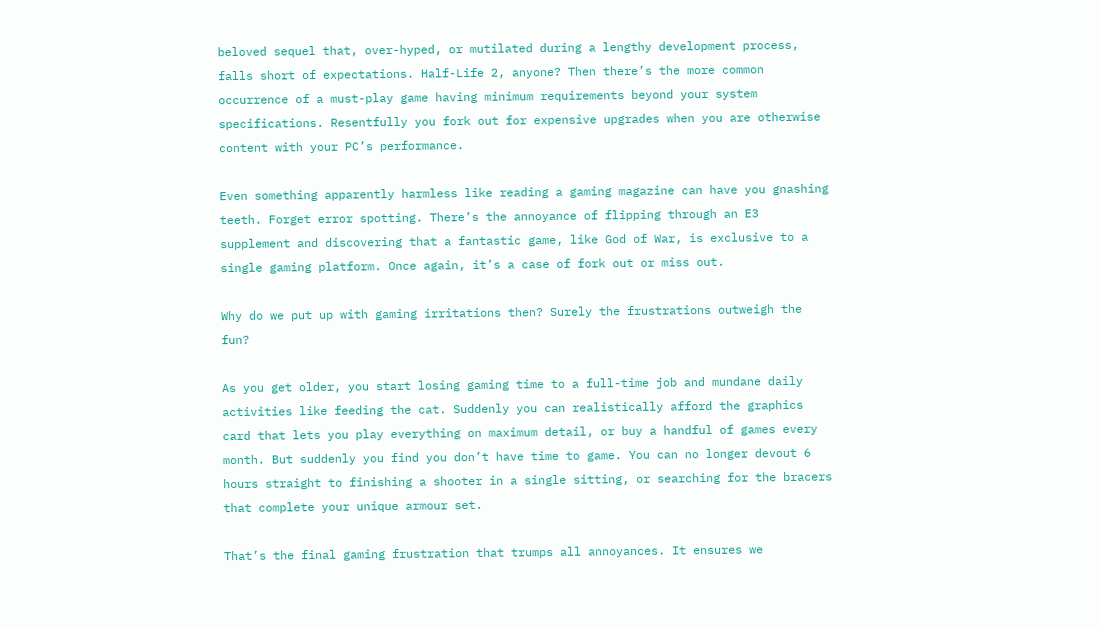beloved sequel that, over-hyped, or mutilated during a lengthy development process, falls short of expectations. Half-Life 2, anyone? Then there’s the more common occurrence of a must-play game having minimum requirements beyond your system specifications. Resentfully you fork out for expensive upgrades when you are otherwise content with your PC’s performance.

Even something apparently harmless like reading a gaming magazine can have you gnashing teeth. Forget error spotting. There’s the annoyance of flipping through an E3 supplement and discovering that a fantastic game, like God of War, is exclusive to a single gaming platform. Once again, it’s a case of fork out or miss out.

Why do we put up with gaming irritations then? Surely the frustrations outweigh the fun?

As you get older, you start losing gaming time to a full-time job and mundane daily activities like feeding the cat. Suddenly you can realistically afford the graphics card that lets you play everything on maximum detail, or buy a handful of games every month. But suddenly you find you don’t have time to game. You can no longer devout 6 hours straight to finishing a shooter in a single sitting, or searching for the bracers that complete your unique armour set.

That’s the final gaming frustration that trumps all annoyances. It ensures we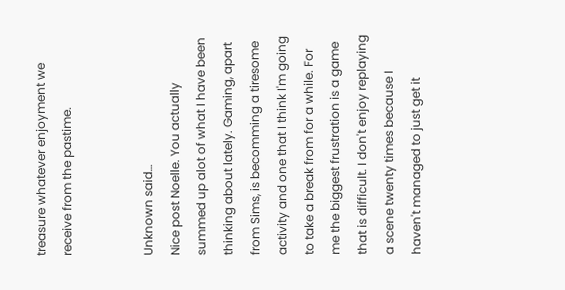treasure whatever enjoyment we receive from the pastime.


Unknown said…
Nice post Noelle. You actually summed up alot of what I have been thinking about lately. Gaming, apart from Sims, is becomming a tiresome activity and one that I think I'm going to take a break from for a while. For me the biggest frustration is a game that is difficult. I don't enjoy replaying a scene twenty times because I haven't managed to just get it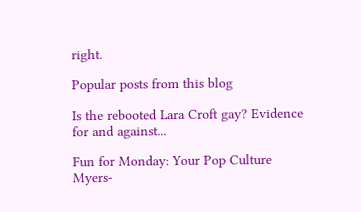right.

Popular posts from this blog

Is the rebooted Lara Croft gay? Evidence for and against...

Fun for Monday: Your Pop Culture Myers-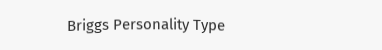Briggs Personality Type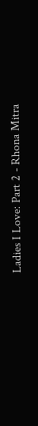Ladies I Love: Part 2 - Rhona Mitra